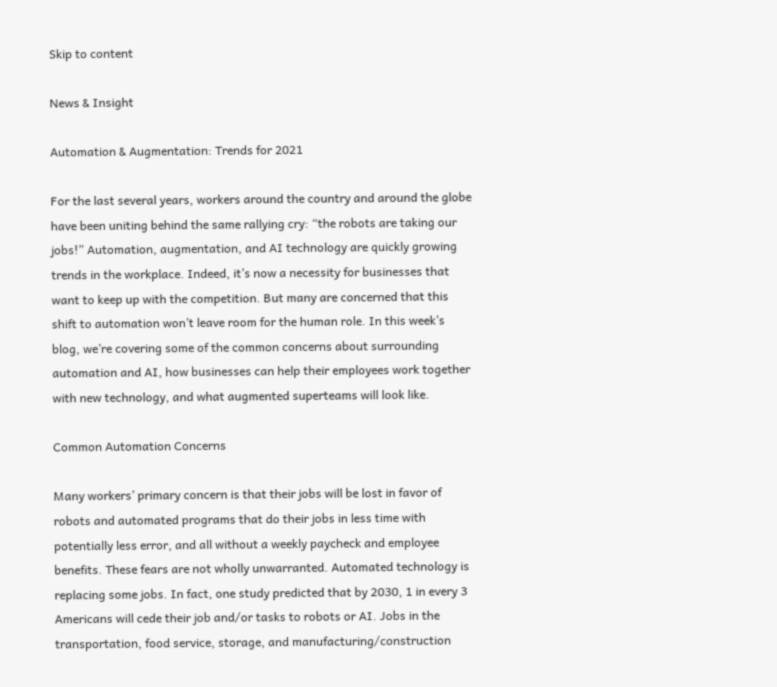Skip to content

News & Insight

Automation & Augmentation: Trends for 2021

For the last several years, workers around the country and around the globe have been uniting behind the same rallying cry: “the robots are taking our jobs!” Automation, augmentation, and AI technology are quickly growing trends in the workplace. Indeed, it’s now a necessity for businesses that want to keep up with the competition. But many are concerned that this shift to automation won’t leave room for the human role. In this week’s blog, we’re covering some of the common concerns about surrounding automation and AI, how businesses can help their employees work together with new technology, and what augmented superteams will look like.

Common Automation Concerns

Many workers’ primary concern is that their jobs will be lost in favor of robots and automated programs that do their jobs in less time with potentially less error, and all without a weekly paycheck and employee benefits. These fears are not wholly unwarranted. Automated technology is replacing some jobs. In fact, one study predicted that by 2030, 1 in every 3 Americans will cede their job and/or tasks to robots or AI. Jobs in the transportation, food service, storage, and manufacturing/construction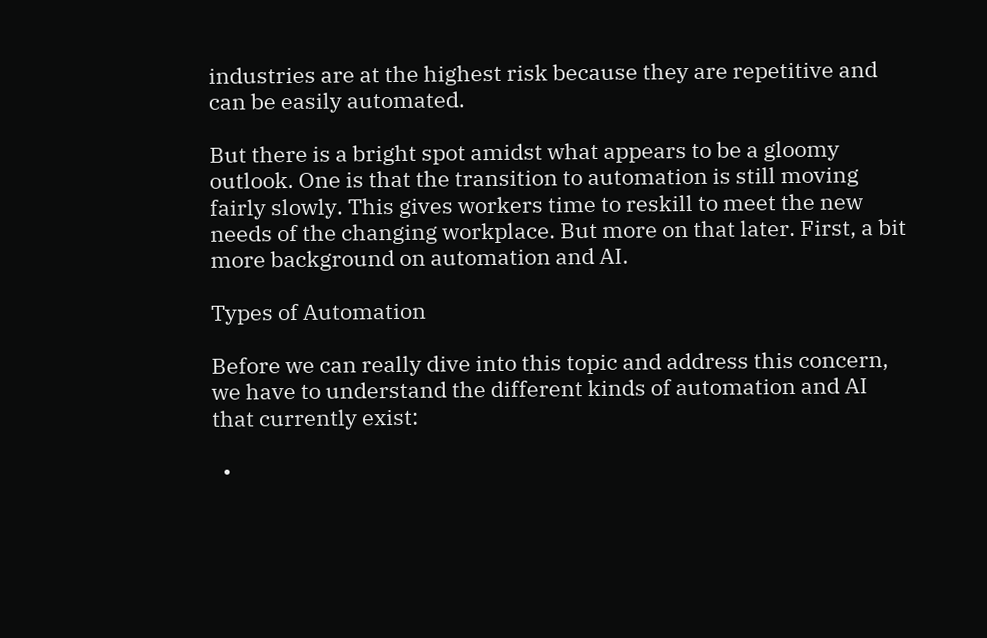industries are at the highest risk because they are repetitive and can be easily automated.

But there is a bright spot amidst what appears to be a gloomy outlook. One is that the transition to automation is still moving fairly slowly. This gives workers time to reskill to meet the new needs of the changing workplace. But more on that later. First, a bit more background on automation and AI.

Types of Automation

Before we can really dive into this topic and address this concern, we have to understand the different kinds of automation and AI that currently exist:

  •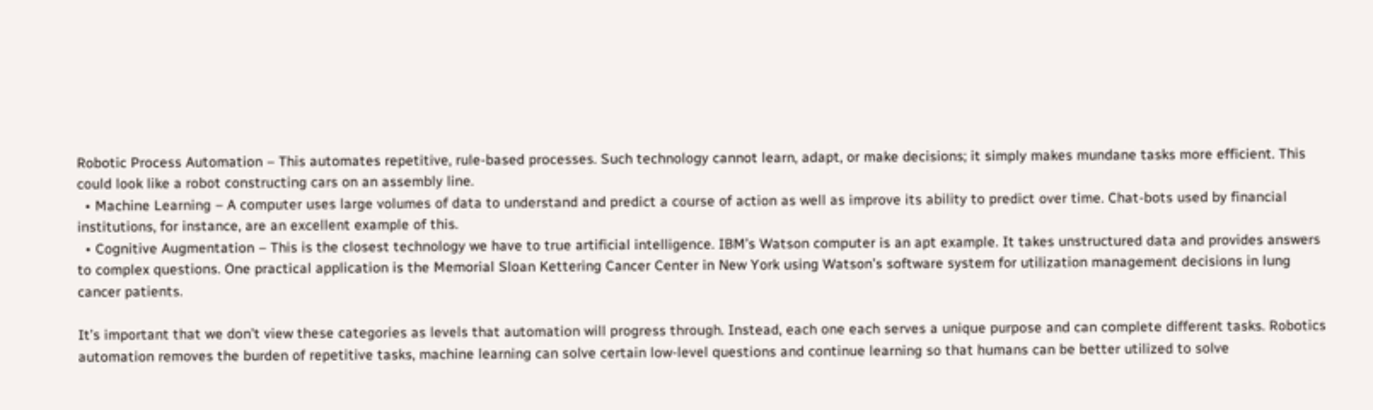Robotic Process Automation – This automates repetitive, rule-based processes. Such technology cannot learn, adapt, or make decisions; it simply makes mundane tasks more efficient. This could look like a robot constructing cars on an assembly line.
  • Machine Learning – A computer uses large volumes of data to understand and predict a course of action as well as improve its ability to predict over time. Chat-bots used by financial institutions, for instance, are an excellent example of this.
  • Cognitive Augmentation – This is the closest technology we have to true artificial intelligence. IBM’s Watson computer is an apt example. It takes unstructured data and provides answers to complex questions. One practical application is the Memorial Sloan Kettering Cancer Center in New York using Watson’s software system for utilization management decisions in lung cancer patients.

It’s important that we don’t view these categories as levels that automation will progress through. Instead, each one each serves a unique purpose and can complete different tasks. Robotics automation removes the burden of repetitive tasks, machine learning can solve certain low-level questions and continue learning so that humans can be better utilized to solve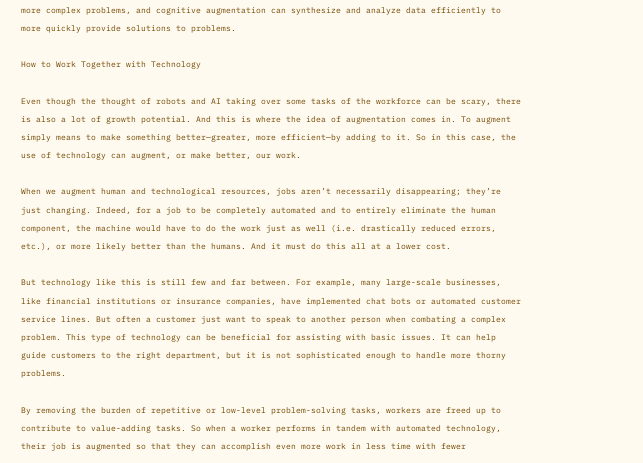more complex problems, and cognitive augmentation can synthesize and analyze data efficiently to more quickly provide solutions to problems.

How to Work Together with Technology

Even though the thought of robots and AI taking over some tasks of the workforce can be scary, there is also a lot of growth potential. And this is where the idea of augmentation comes in. To augment simply means to make something better—greater, more efficient—by adding to it. So in this case, the use of technology can augment, or make better, our work.

When we augment human and technological resources, jobs aren’t necessarily disappearing; they’re just changing. Indeed, for a job to be completely automated and to entirely eliminate the human component, the machine would have to do the work just as well (i.e. drastically reduced errors, etc.), or more likely better than the humans. And it must do this all at a lower cost.

But technology like this is still few and far between. For example, many large-scale businesses, like financial institutions or insurance companies, have implemented chat bots or automated customer service lines. But often a customer just want to speak to another person when combating a complex problem. This type of technology can be beneficial for assisting with basic issues. It can help guide customers to the right department, but it is not sophisticated enough to handle more thorny problems.

By removing the burden of repetitive or low-level problem-solving tasks, workers are freed up to contribute to value-adding tasks. So when a worker performs in tandem with automated technology, their job is augmented so that they can accomplish even more work in less time with fewer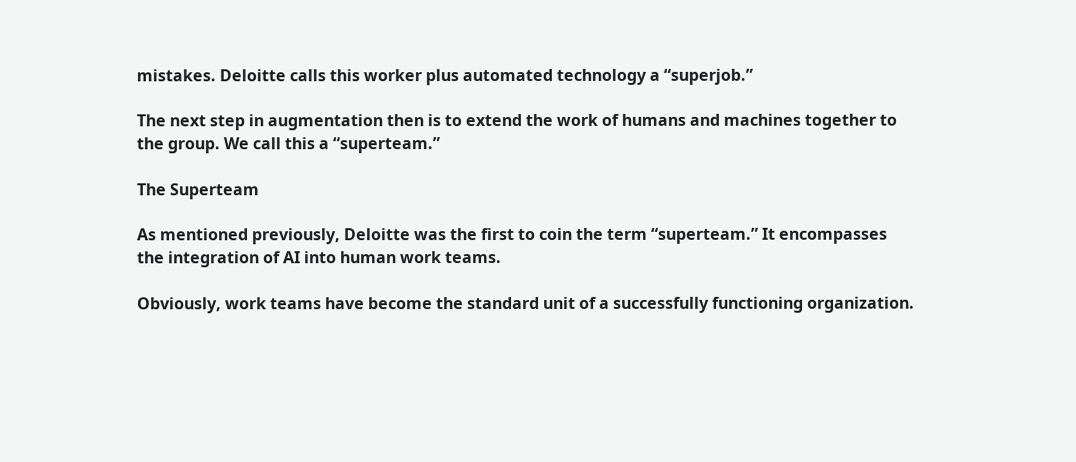mistakes. Deloitte calls this worker plus automated technology a “superjob.”

The next step in augmentation then is to extend the work of humans and machines together to the group. We call this a “superteam.”

The Superteam

As mentioned previously, Deloitte was the first to coin the term “superteam.” It encompasses the integration of AI into human work teams.

Obviously, work teams have become the standard unit of a successfully functioning organization.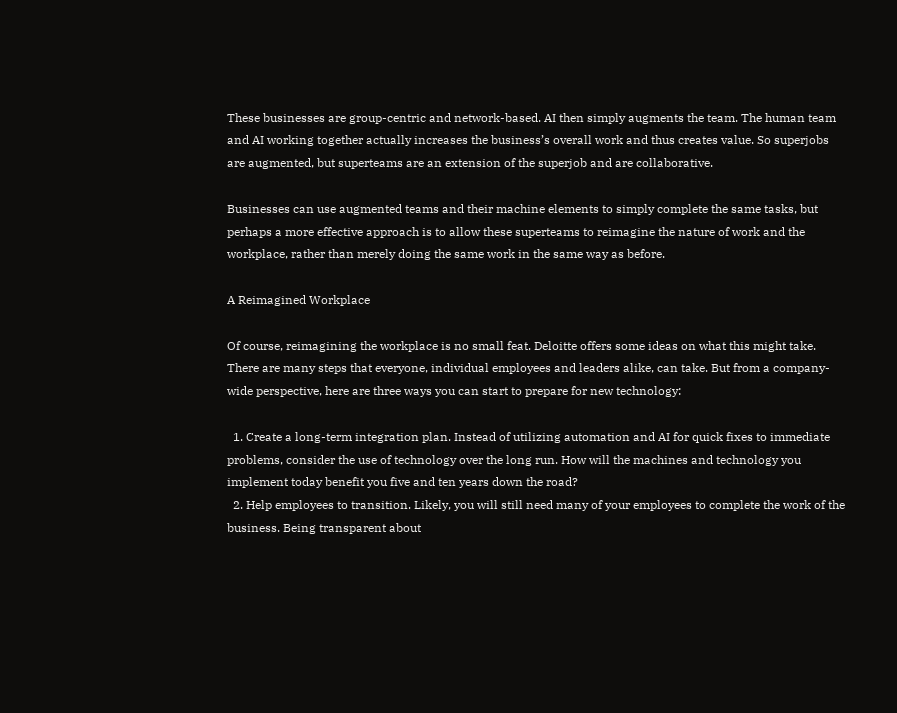These businesses are group-centric and network-based. AI then simply augments the team. The human team and AI working together actually increases the business’s overall work and thus creates value. So superjobs are augmented, but superteams are an extension of the superjob and are collaborative.

Businesses can use augmented teams and their machine elements to simply complete the same tasks, but perhaps a more effective approach is to allow these superteams to reimagine the nature of work and the workplace, rather than merely doing the same work in the same way as before.

A Reimagined Workplace

Of course, reimagining the workplace is no small feat. Deloitte offers some ideas on what this might take. There are many steps that everyone, individual employees and leaders alike, can take. But from a company-wide perspective, here are three ways you can start to prepare for new technology:

  1. Create a long-term integration plan. Instead of utilizing automation and AI for quick fixes to immediate problems, consider the use of technology over the long run. How will the machines and technology you implement today benefit you five and ten years down the road?
  2. Help employees to transition. Likely, you will still need many of your employees to complete the work of the business. Being transparent about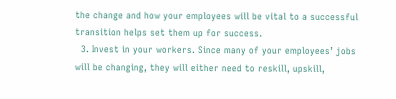the change and how your employees will be vital to a successful transition helps set them up for success.
  3. Invest in your workers. Since many of your employees’ jobs will be changing, they will either need to reskill, upskill,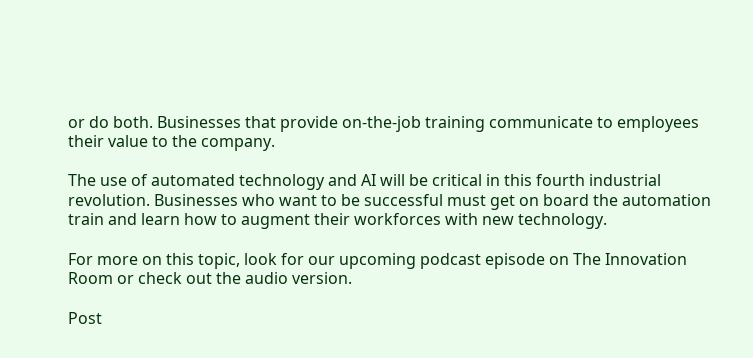or do both. Businesses that provide on-the-job training communicate to employees their value to the company.

The use of automated technology and AI will be critical in this fourth industrial revolution. Businesses who want to be successful must get on board the automation train and learn how to augment their workforces with new technology.

For more on this topic, look for our upcoming podcast episode on The Innovation Room or check out the audio version.

Post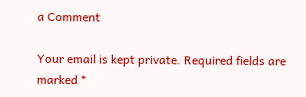a Comment

Your email is kept private. Required fields are marked *